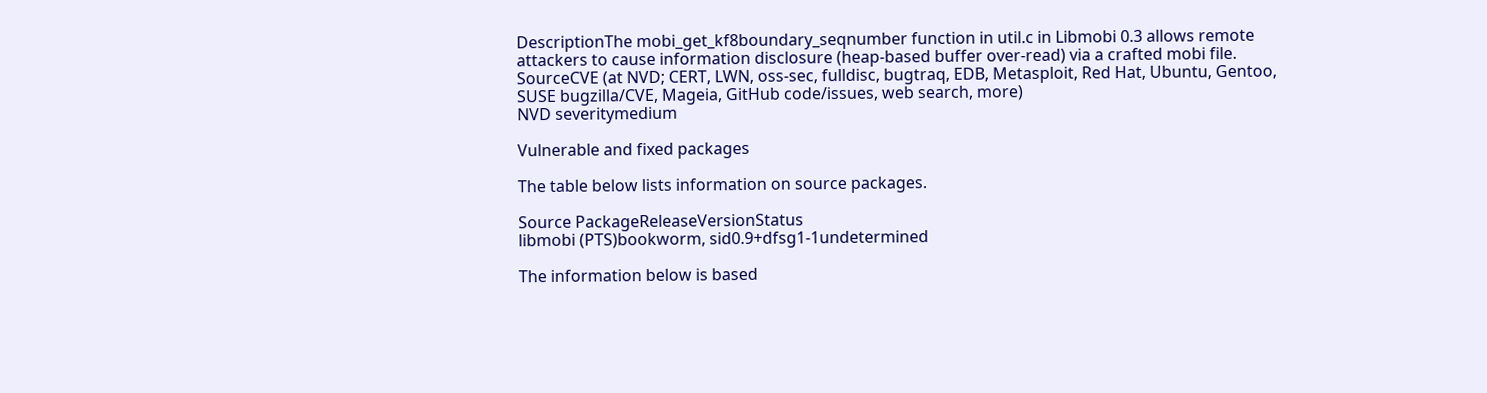DescriptionThe mobi_get_kf8boundary_seqnumber function in util.c in Libmobi 0.3 allows remote attackers to cause information disclosure (heap-based buffer over-read) via a crafted mobi file.
SourceCVE (at NVD; CERT, LWN, oss-sec, fulldisc, bugtraq, EDB, Metasploit, Red Hat, Ubuntu, Gentoo, SUSE bugzilla/CVE, Mageia, GitHub code/issues, web search, more)
NVD severitymedium

Vulnerable and fixed packages

The table below lists information on source packages.

Source PackageReleaseVersionStatus
libmobi (PTS)bookworm, sid0.9+dfsg1-1undetermined

The information below is based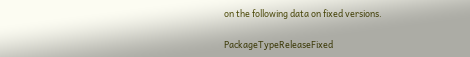on the following data on fixed versions.

PackageTypeReleaseFixed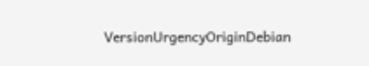VersionUrgencyOriginDebian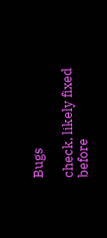Bugs

check, likely fixed before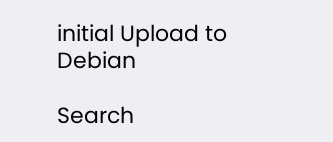initial Upload to Debian

Search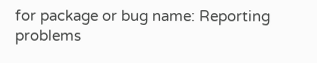for package or bug name: Reporting problems